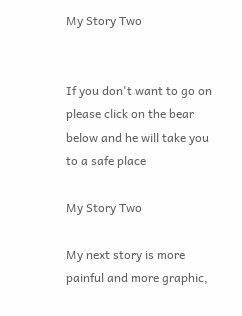My Story Two


If you don't want to go on please click on the bear
below and he will take you to a safe place

My Story Two

My next story is more painful and more graphic,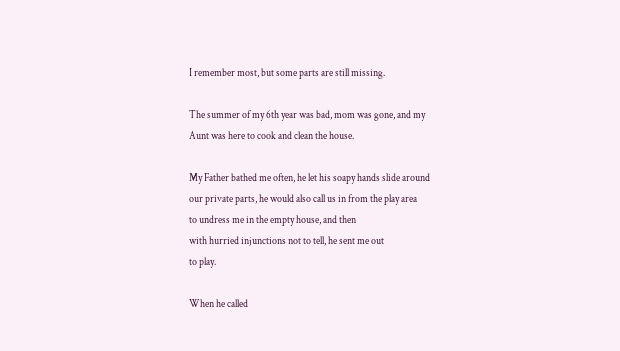I remember most, but some parts are still missing.

The summer of my 6th year was bad, mom was gone, and my
Aunt was here to cook and clean the house.

My Father bathed me often, he let his soapy hands slide around
our private parts, he would also call us in from the play area
to undress me in the empty house, and then
with hurried injunctions not to tell, he sent me out
to play.

When he called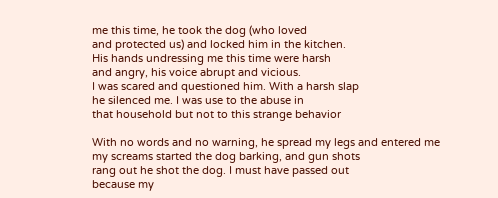me this time, he took the dog (who loved
and protected us) and locked him in the kitchen.
His hands undressing me this time were harsh
and angry, his voice abrupt and vicious.
I was scared and questioned him. With a harsh slap
he silenced me. I was use to the abuse in
that household but not to this strange behavior

With no words and no warning, he spread my legs and entered me
my screams started the dog barking, and gun shots
rang out he shot the dog. I must have passed out
because my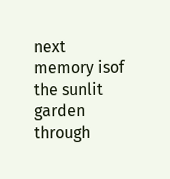next memory isof the sunlit garden
through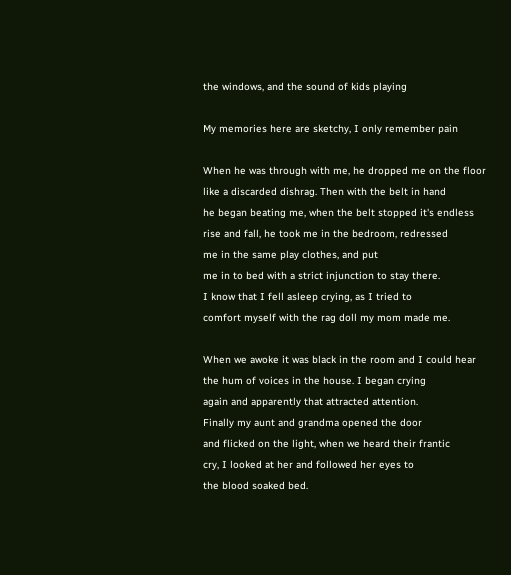the windows, and the sound of kids playing

My memories here are sketchy, I only remember pain

When he was through with me, he dropped me on the floor
like a discarded dishrag. Then with the belt in hand
he began beating me, when the belt stopped it's endless
rise and fall, he took me in the bedroom, redressed
me in the same play clothes, and put
me in to bed with a strict injunction to stay there.
I know that I fell asleep crying, as I tried to
comfort myself with the rag doll my mom made me.

When we awoke it was black in the room and I could hear
the hum of voices in the house. I began crying
again and apparently that attracted attention.
Finally my aunt and grandma opened the door
and flicked on the light, when we heard their frantic
cry, I looked at her and followed her eyes to
the blood soaked bed.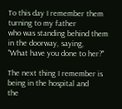To this day I remember them turning to my father
who was standing behind them in the doorway, saying,
"What have you done to her?"

The next thing I remember is being in the hospital and
the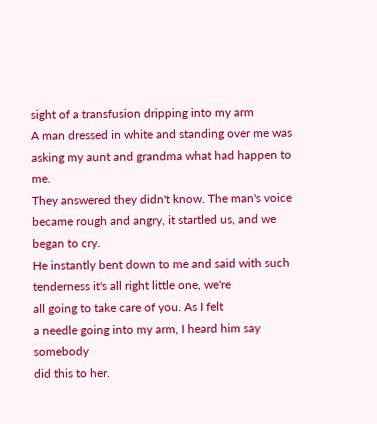sight of a transfusion dripping into my arm
A man dressed in white and standing over me was
asking my aunt and grandma what had happen to me.
They answered they didn't know. The man's voice
became rough and angry, it startled us, and we began to cry.
He instantly bent down to me and said with such
tenderness it's all right little one, we're
all going to take care of you. As I felt
a needle going into my arm, I heard him say somebody
did this to her.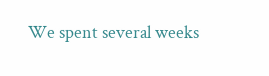We spent several weeks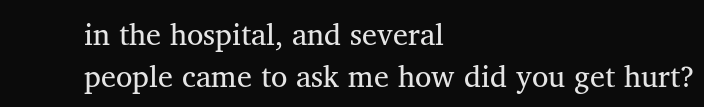in the hospital, and several
people came to ask me how did you get hurt?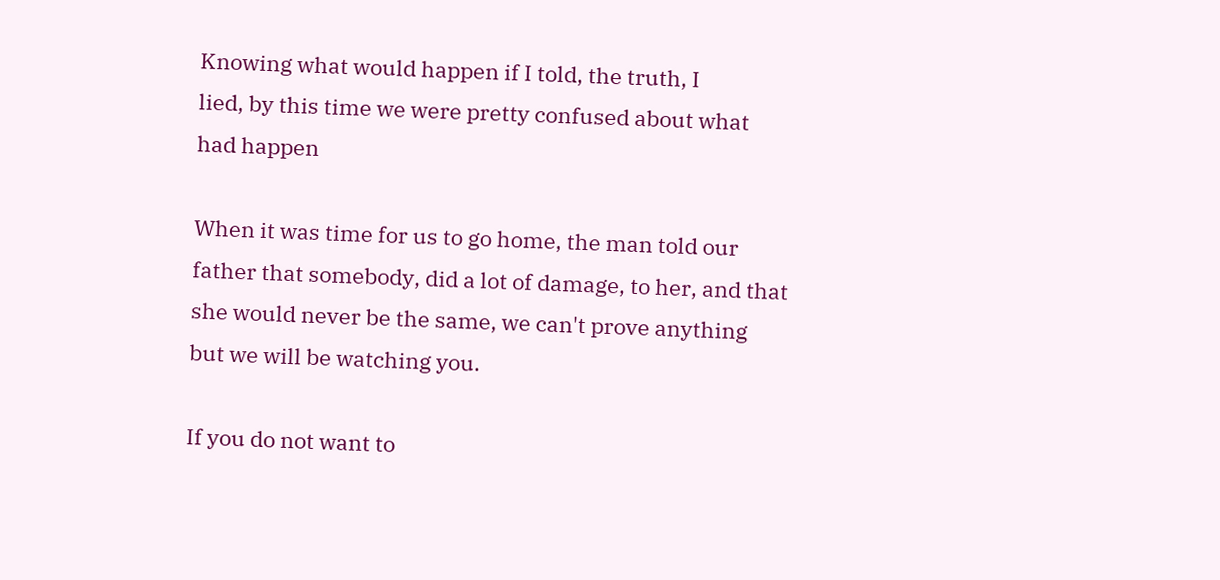Knowing what would happen if I told, the truth, I
lied, by this time we were pretty confused about what
had happen

When it was time for us to go home, the man told our
father that somebody, did a lot of damage, to her, and that
she would never be the same, we can't prove anything
but we will be watching you.

If you do not want to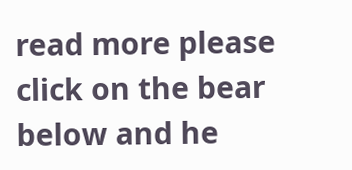read more please click on the bear
below and he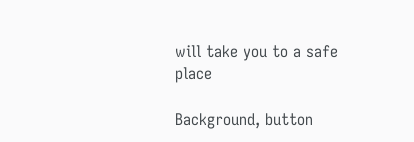will take you to a safe place

Background, button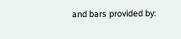and bars provided by: